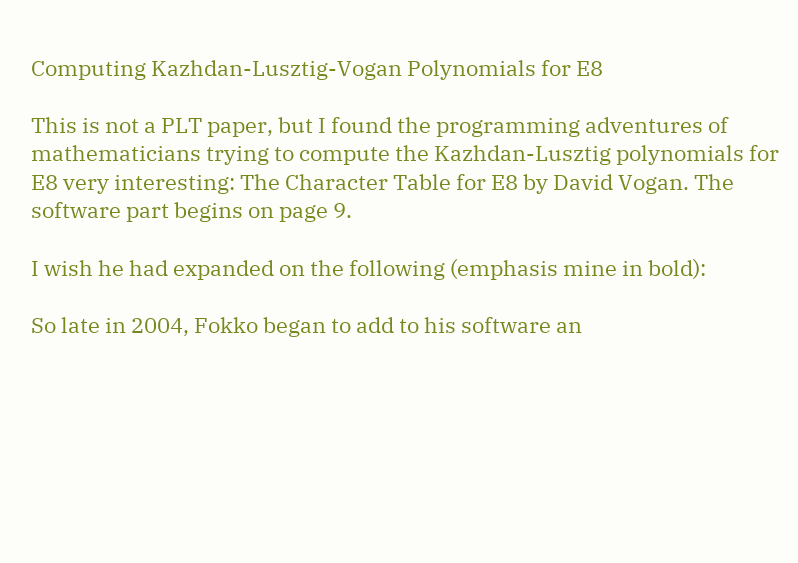Computing Kazhdan-Lusztig-Vogan Polynomials for E8

This is not a PLT paper, but I found the programming adventures of mathematicians trying to compute the Kazhdan-Lusztig polynomials for E8 very interesting: The Character Table for E8 by David Vogan. The software part begins on page 9.

I wish he had expanded on the following (emphasis mine in bold):

So late in 2004, Fokko began to add to his software an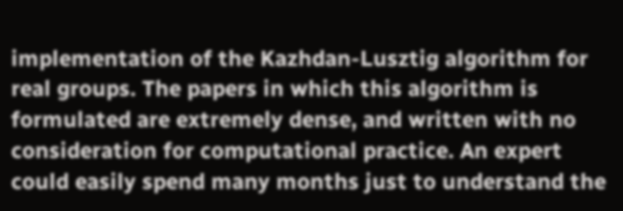implementation of the Kazhdan-Lusztig algorithm for real groups. The papers in which this algorithm is formulated are extremely dense, and written with no consideration for computational practice. An expert could easily spend many months just to understand the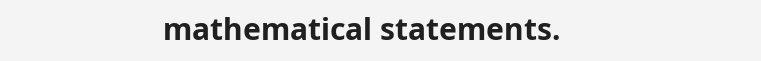mathematical statements.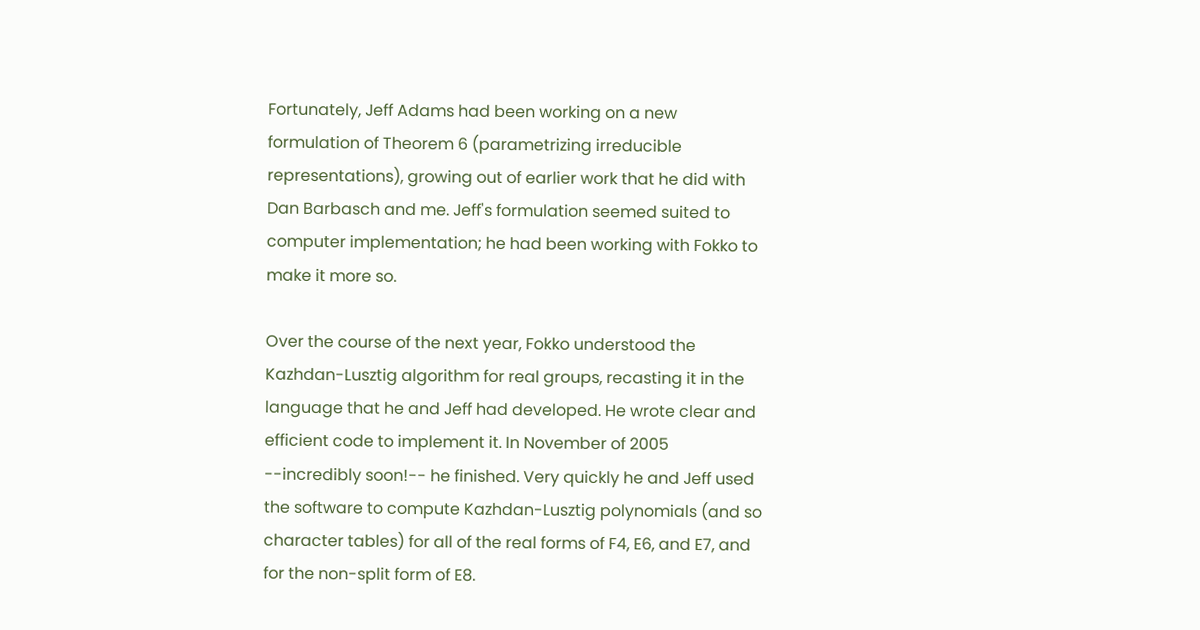Fortunately, Jeff Adams had been working on a new formulation of Theorem 6 (parametrizing irreducible representations), growing out of earlier work that he did with Dan Barbasch and me. Jeff's formulation seemed suited to computer implementation; he had been working with Fokko to make it more so.

Over the course of the next year, Fokko understood the Kazhdan-Lusztig algorithm for real groups, recasting it in the language that he and Jeff had developed. He wrote clear and efficient code to implement it. In November of 2005 --incredibly soon!-- he finished. Very quickly he and Jeff used the software to compute Kazhdan-Lusztig polynomials (and so character tables) for all of the real forms of F4, E6, and E7, and for the non-split form of E8.